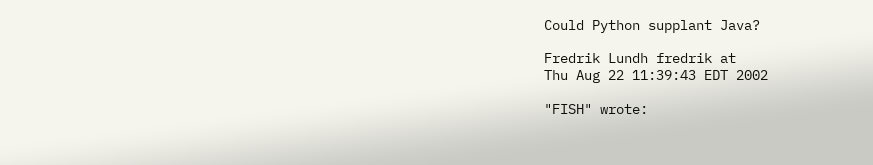Could Python supplant Java?

Fredrik Lundh fredrik at
Thu Aug 22 11:39:43 EDT 2002

"FISH" wrote: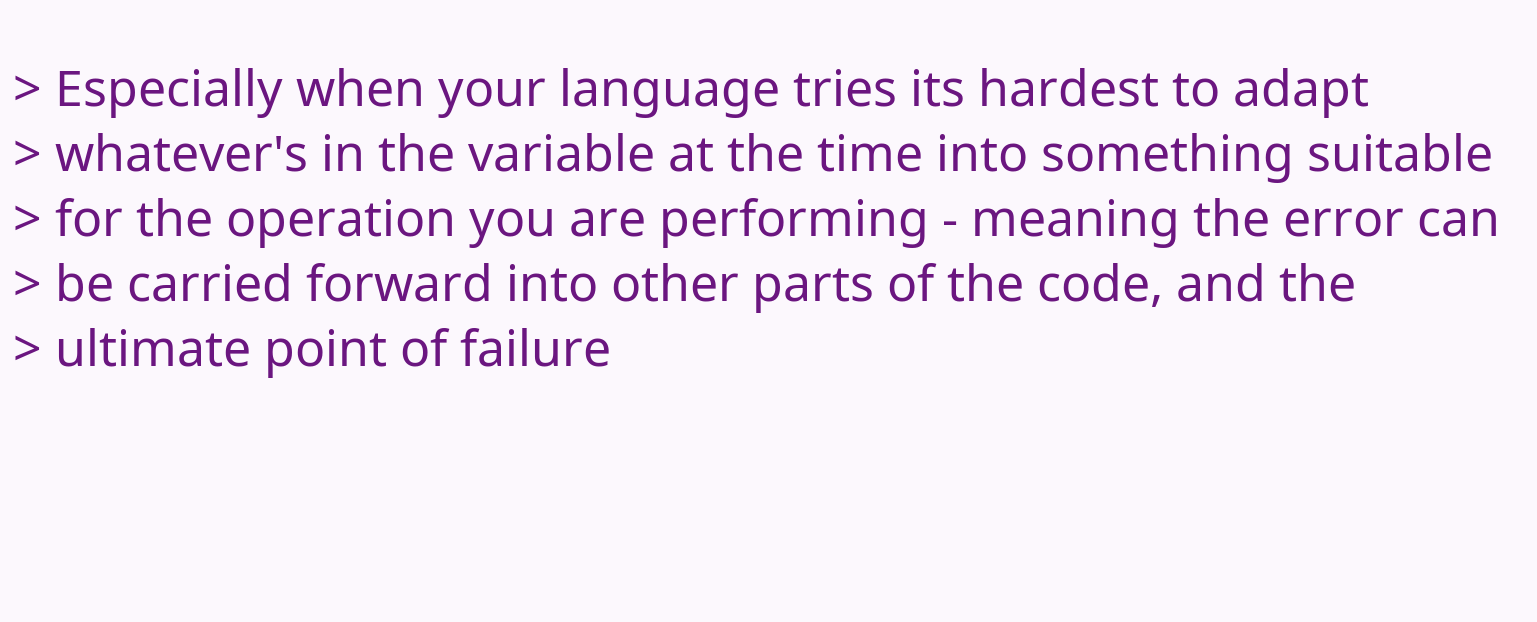> Especially when your language tries its hardest to adapt
> whatever's in the variable at the time into something suitable
> for the operation you are performing - meaning the error can
> be carried forward into other parts of the code, and the
> ultimate point of failure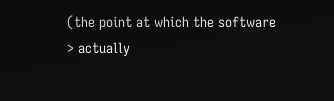(the point at which the software
> actually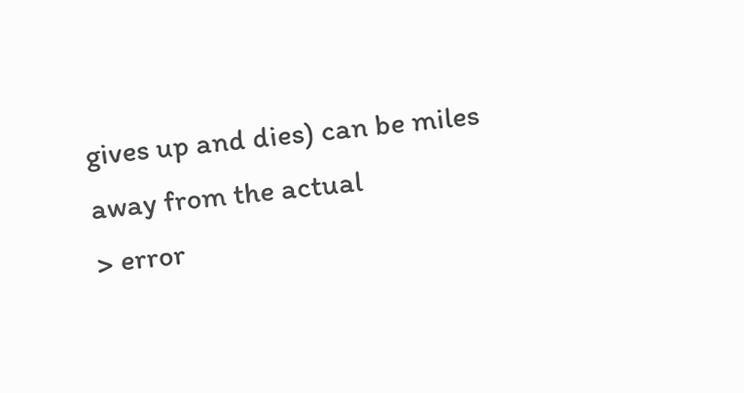gives up and dies) can be miles away from the actual
> error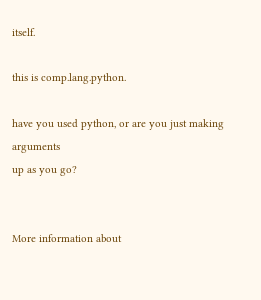itself.

this is comp.lang.python.

have you used python, or are you just making arguments
up as you go?


More information about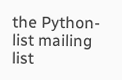the Python-list mailing list